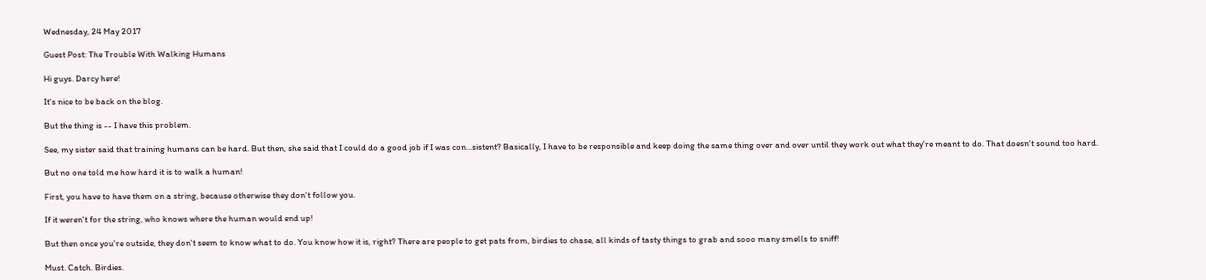Wednesday, 24 May 2017

Guest Post: The Trouble With Walking Humans

Hi guys. Darcy here!

It's nice to be back on the blog.

But the thing is -- I have this problem.

See, my sister said that training humans can be hard. But then, she said that I could do a good job if I was con...sistent? Basically, I have to be responsible and keep doing the same thing over and over until they work out what they're meant to do. That doesn't sound too hard.

But no one told me how hard it is to walk a human!

First, you have to have them on a string, because otherwise they don't follow you.

If it weren't for the string, who knows where the human would end up!

But then once you're outside, they don't seem to know what to do. You know how it is, right? There are people to get pats from, birdies to chase, all kinds of tasty things to grab and sooo many smells to sniff!

Must. Catch. Birdies.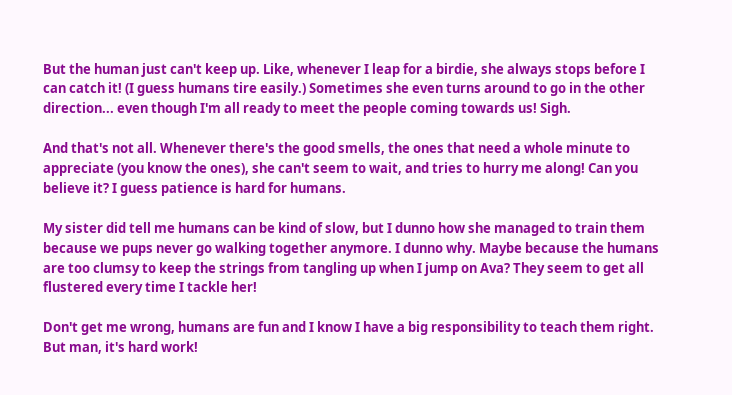But the human just can't keep up. Like, whenever I leap for a birdie, she always stops before I can catch it! (I guess humans tire easily.) Sometimes she even turns around to go in the other direction... even though I'm all ready to meet the people coming towards us! Sigh.

And that's not all. Whenever there's the good smells, the ones that need a whole minute to appreciate (you know the ones), she can't seem to wait, and tries to hurry me along! Can you believe it? I guess patience is hard for humans.

My sister did tell me humans can be kind of slow, but I dunno how she managed to train them because we pups never go walking together anymore. I dunno why. Maybe because the humans are too clumsy to keep the strings from tangling up when I jump on Ava? They seem to get all flustered every time I tackle her!

Don't get me wrong, humans are fun and I know I have a big responsibility to teach them right. But man, it's hard work!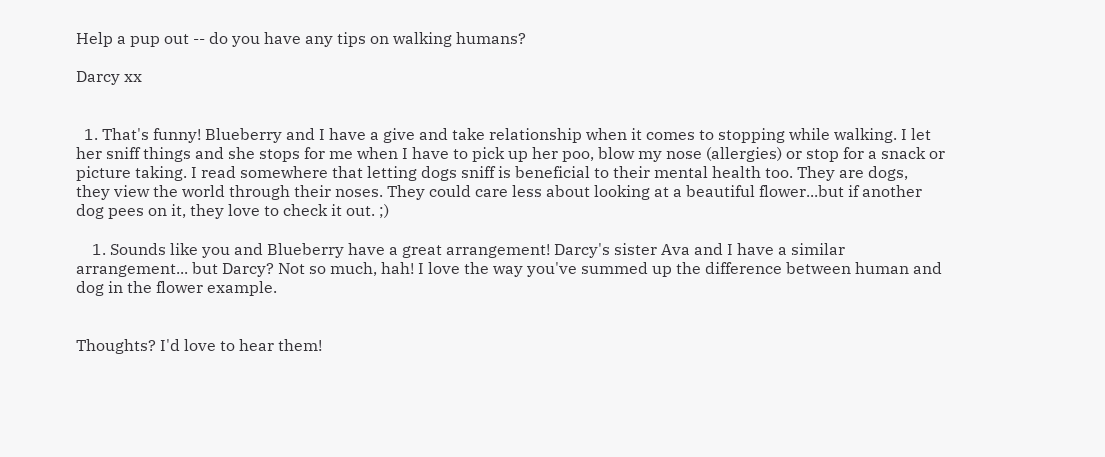Help a pup out -- do you have any tips on walking humans?

Darcy xx


  1. That's funny! Blueberry and I have a give and take relationship when it comes to stopping while walking. I let her sniff things and she stops for me when I have to pick up her poo, blow my nose (allergies) or stop for a snack or picture taking. I read somewhere that letting dogs sniff is beneficial to their mental health too. They are dogs, they view the world through their noses. They could care less about looking at a beautiful flower...but if another dog pees on it, they love to check it out. ;)

    1. Sounds like you and Blueberry have a great arrangement! Darcy's sister Ava and I have a similar arrangement... but Darcy? Not so much, hah! I love the way you've summed up the difference between human and dog in the flower example.


Thoughts? I'd love to hear them!